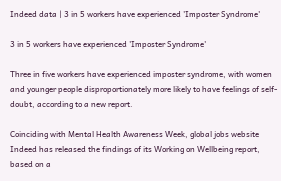Indeed data | 3 in 5 workers have experienced 'Imposter Syndrome'

3 in 5 workers have experienced 'Imposter Syndrome'

Three in five workers have experienced imposter syndrome, with women and younger people disproportionately more likely to have feelings of self-doubt, according to a new report.

Coinciding with Mental Health Awareness Week, global jobs website Indeed has released the findings of its Working on Wellbeing report, based on a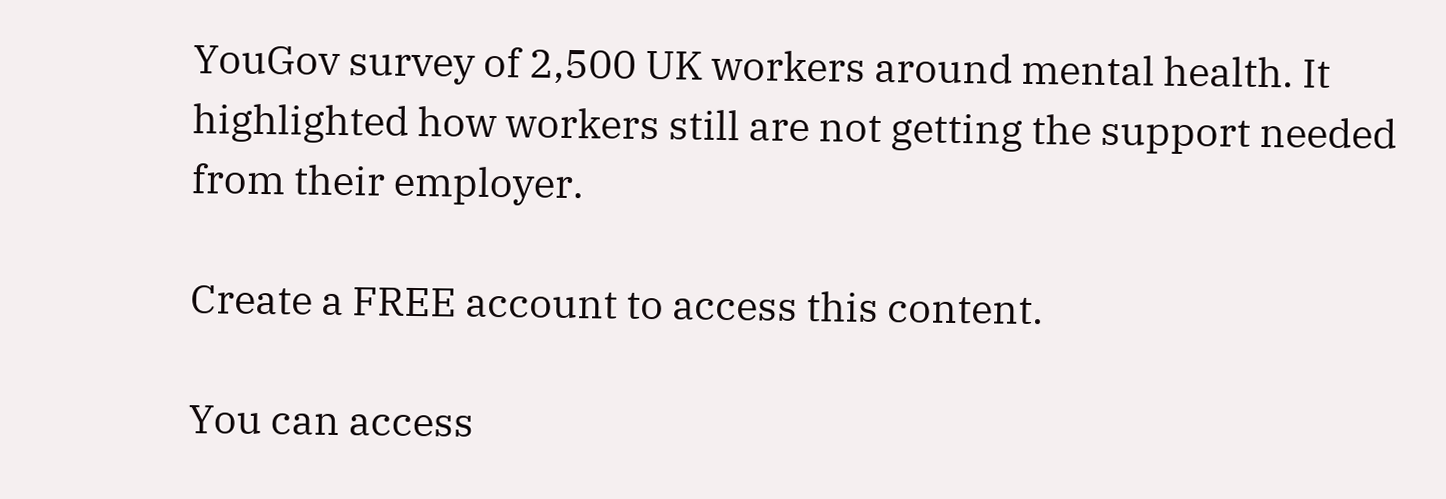YouGov survey of 2,500 UK workers around mental health. It highlighted how workers still are not getting the support needed from their employer.

Create a FREE account to access this content.

You can access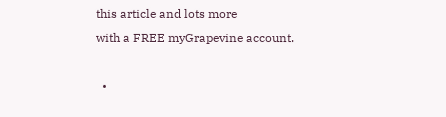this article and lots more
with a FREE myGrapevine account.

  •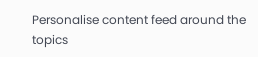Personalise content feed around the topics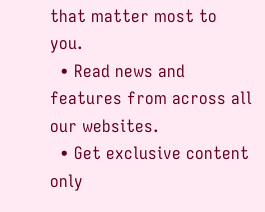that matter most to you.
  • Read news and features from across all our websites.
  • Get exclusive content only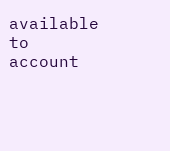available to account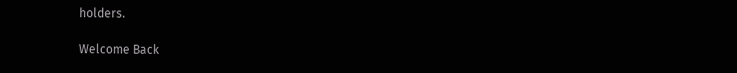holders.

Welcome Back